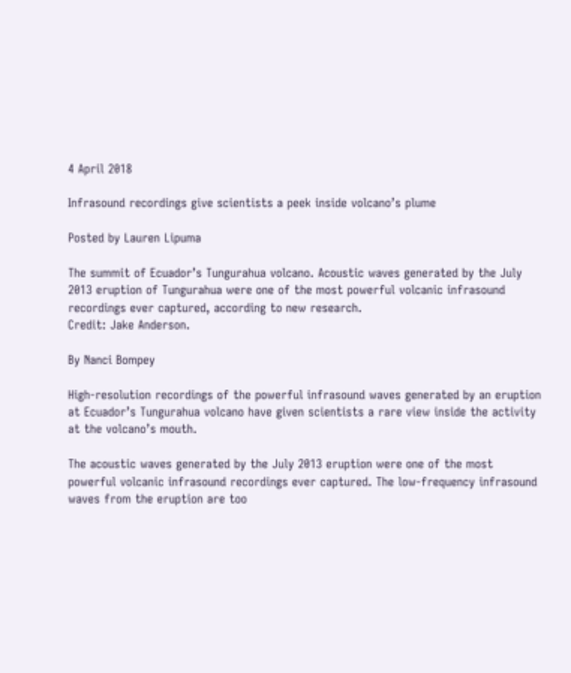4 April 2018

Infrasound recordings give scientists a peek inside volcano’s plume

Posted by Lauren Lipuma

The summit of Ecuador’s Tungurahua volcano. Acoustic waves generated by the July 2013 eruption of Tungurahua were one of the most powerful volcanic infrasound recordings ever captured, according to new research.
Credit: Jake Anderson.

By Nanci Bompey

High-resolution recordings of the powerful infrasound waves generated by an eruption at Ecuador’s Tungurahua volcano have given scientists a rare view inside the activity at the volcano’s mouth.

The acoustic waves generated by the July 2013 eruption were one of the most powerful volcanic infrasound recordings ever captured. The low-frequency infrasound waves from the eruption are too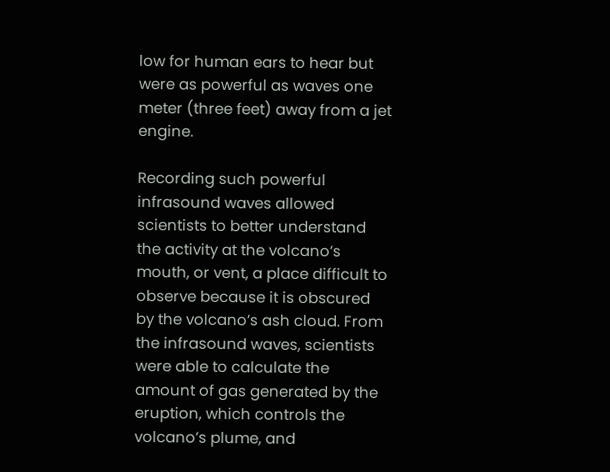low for human ears to hear but were as powerful as waves one meter (three feet) away from a jet engine.

Recording such powerful infrasound waves allowed scientists to better understand the activity at the volcano’s mouth, or vent, a place difficult to observe because it is obscured by the volcano’s ash cloud. From the infrasound waves, scientists were able to calculate the amount of gas generated by the eruption, which controls the volcano’s plume, and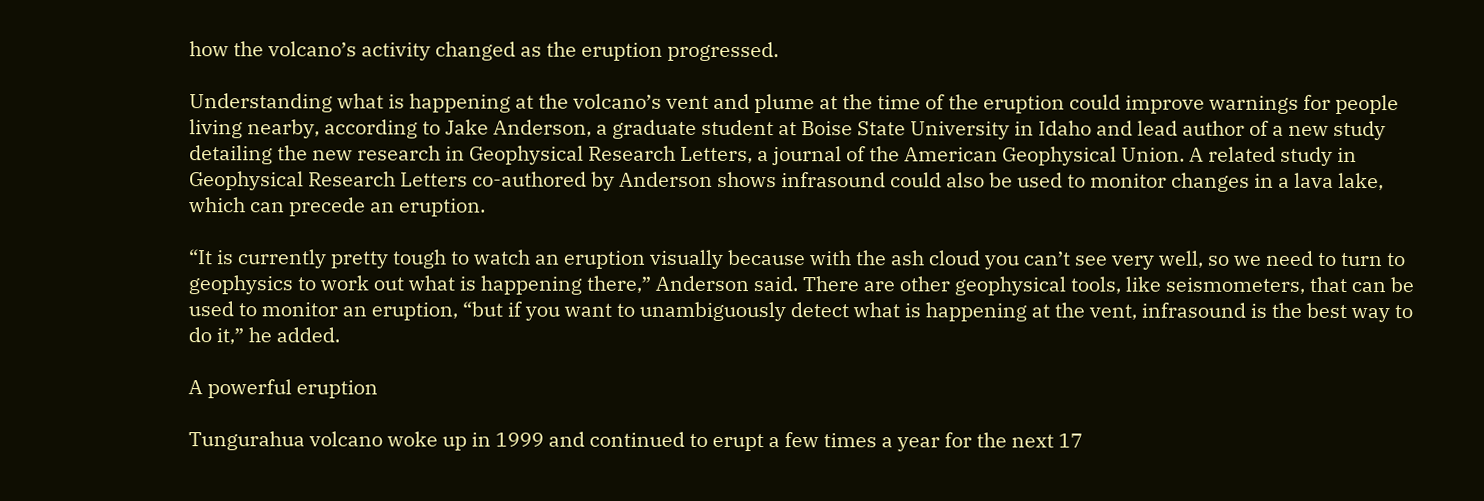how the volcano’s activity changed as the eruption progressed.

Understanding what is happening at the volcano’s vent and plume at the time of the eruption could improve warnings for people living nearby, according to Jake Anderson, a graduate student at Boise State University in Idaho and lead author of a new study detailing the new research in Geophysical Research Letters, a journal of the American Geophysical Union. A related study in Geophysical Research Letters co-authored by Anderson shows infrasound could also be used to monitor changes in a lava lake, which can precede an eruption.

“It is currently pretty tough to watch an eruption visually because with the ash cloud you can’t see very well, so we need to turn to geophysics to work out what is happening there,” Anderson said. There are other geophysical tools, like seismometers, that can be used to monitor an eruption, “but if you want to unambiguously detect what is happening at the vent, infrasound is the best way to do it,” he added.

A powerful eruption

Tungurahua volcano woke up in 1999 and continued to erupt a few times a year for the next 17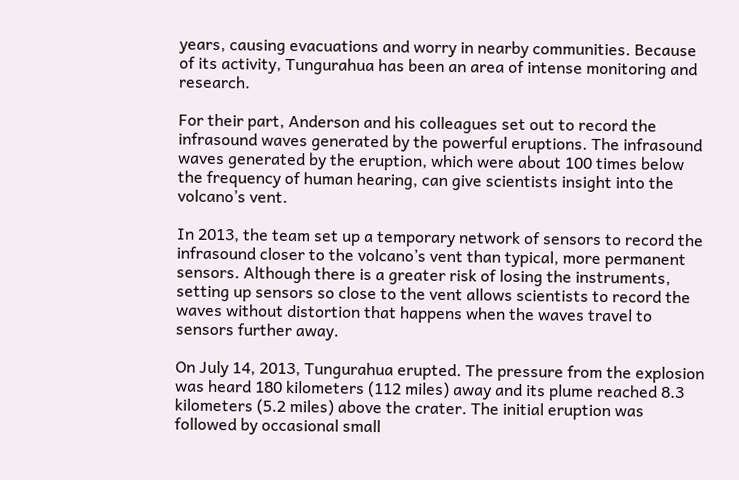years, causing evacuations and worry in nearby communities. Because of its activity, Tungurahua has been an area of intense monitoring and research.

For their part, Anderson and his colleagues set out to record the infrasound waves generated by the powerful eruptions. The infrasound waves generated by the eruption, which were about 100 times below the frequency of human hearing, can give scientists insight into the volcano’s vent.

In 2013, the team set up a temporary network of sensors to record the infrasound closer to the volcano’s vent than typical, more permanent sensors. Although there is a greater risk of losing the instruments, setting up sensors so close to the vent allows scientists to record the waves without distortion that happens when the waves travel to sensors further away.

On July 14, 2013, Tungurahua erupted. The pressure from the explosion was heard 180 kilometers (112 miles) away and its plume reached 8.3 kilometers (5.2 miles) above the crater. The initial eruption was followed by occasional small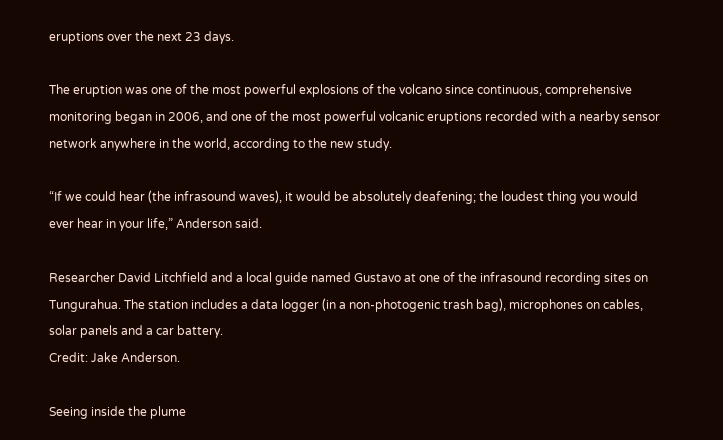eruptions over the next 23 days.

The eruption was one of the most powerful explosions of the volcano since continuous, comprehensive monitoring began in 2006, and one of the most powerful volcanic eruptions recorded with a nearby sensor network anywhere in the world, according to the new study.

“If we could hear (the infrasound waves), it would be absolutely deafening; the loudest thing you would ever hear in your life,” Anderson said.

Researcher David Litchfield and a local guide named Gustavo at one of the infrasound recording sites on Tungurahua. The station includes a data logger (in a non-photogenic trash bag), microphones on cables, solar panels and a car battery.
Credit: Jake Anderson.

Seeing inside the plume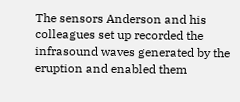The sensors Anderson and his colleagues set up recorded the infrasound waves generated by the eruption and enabled them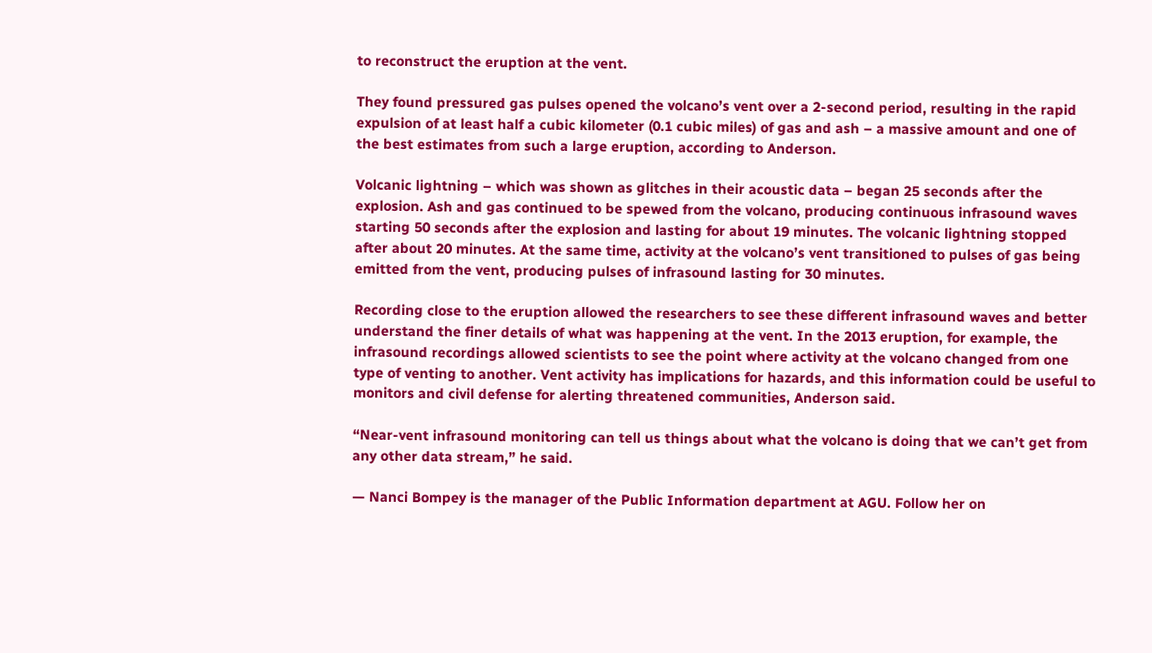to reconstruct the eruption at the vent.

They found pressured gas pulses opened the volcano’s vent over a 2-second period, resulting in the rapid expulsion of at least half a cubic kilometer (0.1 cubic miles) of gas and ash – a massive amount and one of the best estimates from such a large eruption, according to Anderson.

Volcanic lightning – which was shown as glitches in their acoustic data – began 25 seconds after the explosion. Ash and gas continued to be spewed from the volcano, producing continuous infrasound waves starting 50 seconds after the explosion and lasting for about 19 minutes. The volcanic lightning stopped after about 20 minutes. At the same time, activity at the volcano’s vent transitioned to pulses of gas being emitted from the vent, producing pulses of infrasound lasting for 30 minutes.

Recording close to the eruption allowed the researchers to see these different infrasound waves and better understand the finer details of what was happening at the vent. In the 2013 eruption, for example, the infrasound recordings allowed scientists to see the point where activity at the volcano changed from one type of venting to another. Vent activity has implications for hazards, and this information could be useful to monitors and civil defense for alerting threatened communities, Anderson said.

“Near-vent infrasound monitoring can tell us things about what the volcano is doing that we can’t get from any other data stream,” he said.

— Nanci Bompey is the manager of the Public Information department at AGU. Follow her on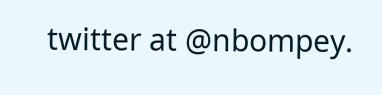twitter at @nbompey.